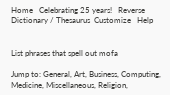Home   Celebrating 25 years!   Reverse Dictionary / Thesaurus  Customize   Help


List phrases that spell out mofa

Jump to: General, Art, Business, Computing, Medicine, Miscellaneous, Religion,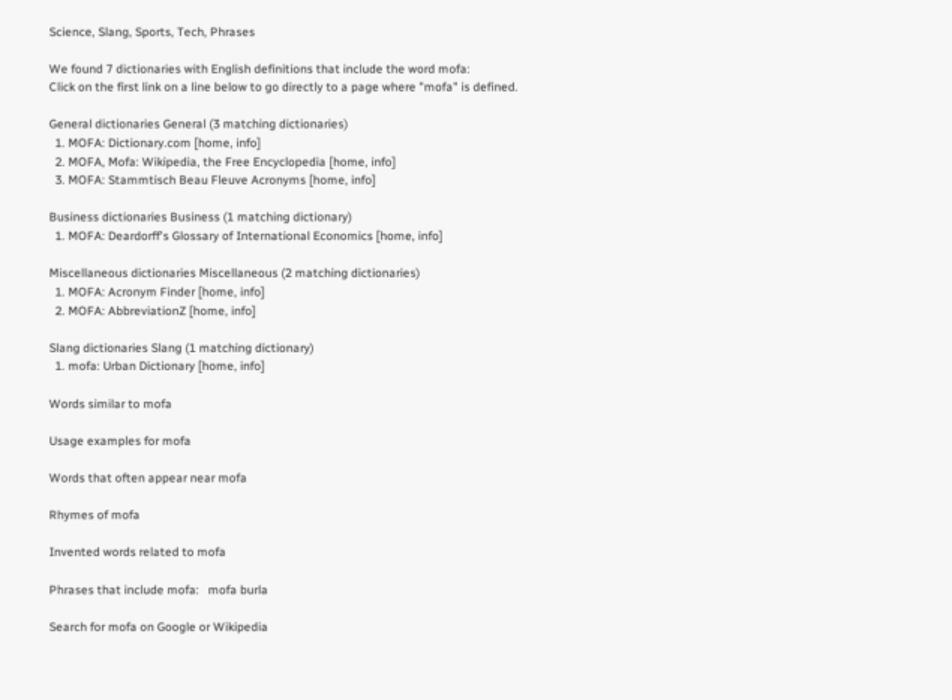Science, Slang, Sports, Tech, Phrases

We found 7 dictionaries with English definitions that include the word mofa:
Click on the first link on a line below to go directly to a page where "mofa" is defined.

General dictionaries General (3 matching dictionaries)
  1. MOFA: Dictionary.com [home, info]
  2. MOFA, Mofa: Wikipedia, the Free Encyclopedia [home, info]
  3. MOFA: Stammtisch Beau Fleuve Acronyms [home, info]

Business dictionaries Business (1 matching dictionary)
  1. MOFA: Deardorff's Glossary of International Economics [home, info]

Miscellaneous dictionaries Miscellaneous (2 matching dictionaries)
  1. MOFA: Acronym Finder [home, info]
  2. MOFA: AbbreviationZ [home, info]

Slang dictionaries Slang (1 matching dictionary)
  1. mofa: Urban Dictionary [home, info]

Words similar to mofa

Usage examples for mofa

Words that often appear near mofa

Rhymes of mofa

Invented words related to mofa

Phrases that include mofa:   mofa burla

Search for mofa on Google or Wikipedia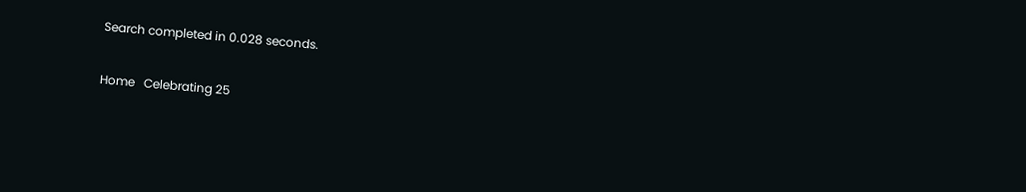Search completed in 0.028 seconds.

Home   Celebrating 25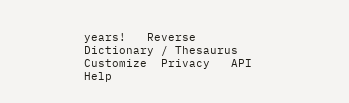years!   Reverse Dictionary / Thesaurus  Customize  Privacy   API   Help